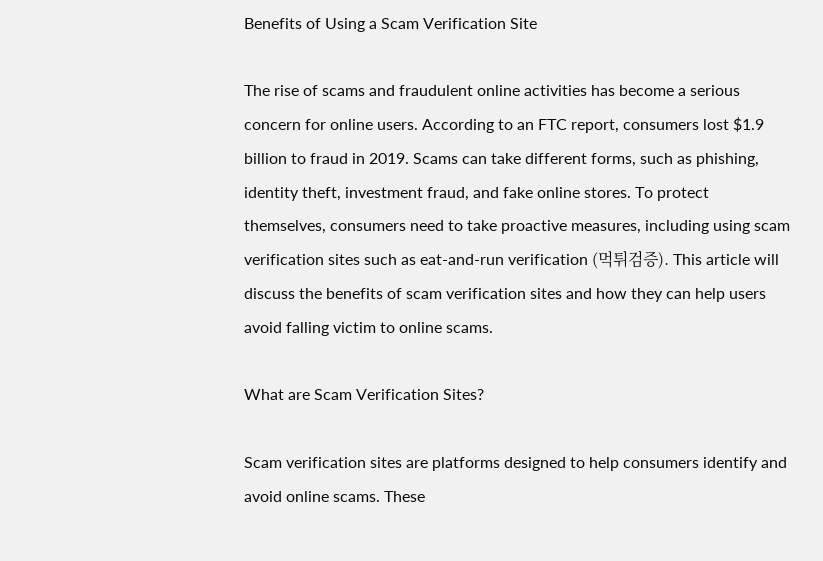Benefits of Using a Scam Verification Site

The rise of scams and fraudulent online activities has become a serious concern for online users. According to an FTC report, consumers lost $1.9 billion to fraud in 2019. Scams can take different forms, such as phishing, identity theft, investment fraud, and fake online stores. To protect themselves, consumers need to take proactive measures, including using scam verification sites such as eat-and-run verification (먹튀검증). This article will discuss the benefits of scam verification sites and how they can help users avoid falling victim to online scams.

What are Scam Verification Sites?

Scam verification sites are platforms designed to help consumers identify and avoid online scams. These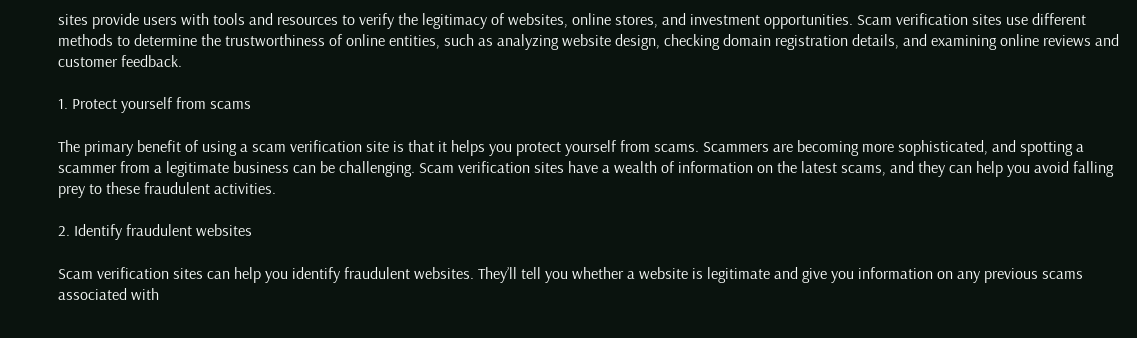sites provide users with tools and resources to verify the legitimacy of websites, online stores, and investment opportunities. Scam verification sites use different methods to determine the trustworthiness of online entities, such as analyzing website design, checking domain registration details, and examining online reviews and customer feedback.

1. Protect yourself from scams

The primary benefit of using a scam verification site is that it helps you protect yourself from scams. Scammers are becoming more sophisticated, and spotting a scammer from a legitimate business can be challenging. Scam verification sites have a wealth of information on the latest scams, and they can help you avoid falling prey to these fraudulent activities.

2. Identify fraudulent websites

Scam verification sites can help you identify fraudulent websites. They’ll tell you whether a website is legitimate and give you information on any previous scams associated with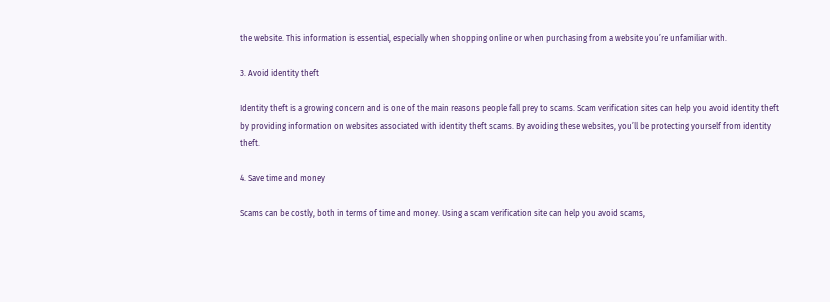the website. This information is essential, especially when shopping online or when purchasing from a website you’re unfamiliar with.

3. Avoid identity theft

Identity theft is a growing concern and is one of the main reasons people fall prey to scams. Scam verification sites can help you avoid identity theft by providing information on websites associated with identity theft scams. By avoiding these websites, you’ll be protecting yourself from identity theft.

4. Save time and money

Scams can be costly, both in terms of time and money. Using a scam verification site can help you avoid scams,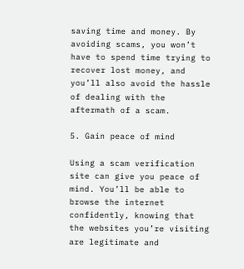saving time and money. By avoiding scams, you won’t have to spend time trying to recover lost money, and you’ll also avoid the hassle of dealing with the aftermath of a scam.

5. Gain peace of mind

Using a scam verification site can give you peace of mind. You’ll be able to browse the internet confidently, knowing that the websites you’re visiting are legitimate and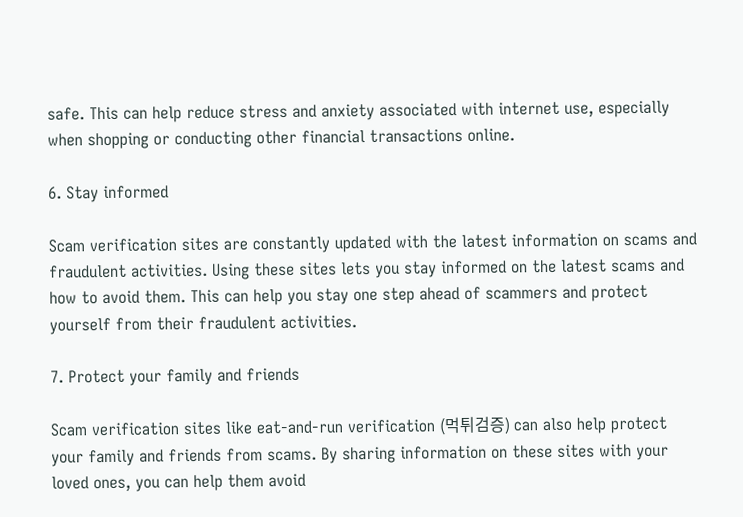safe. This can help reduce stress and anxiety associated with internet use, especially when shopping or conducting other financial transactions online.

6. Stay informed

Scam verification sites are constantly updated with the latest information on scams and fraudulent activities. Using these sites lets you stay informed on the latest scams and how to avoid them. This can help you stay one step ahead of scammers and protect yourself from their fraudulent activities.

7. Protect your family and friends

Scam verification sites like eat-and-run verification (먹튀검증) can also help protect your family and friends from scams. By sharing information on these sites with your loved ones, you can help them avoid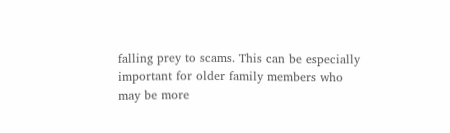falling prey to scams. This can be especially important for older family members who may be more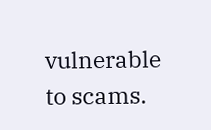vulnerable to scams.